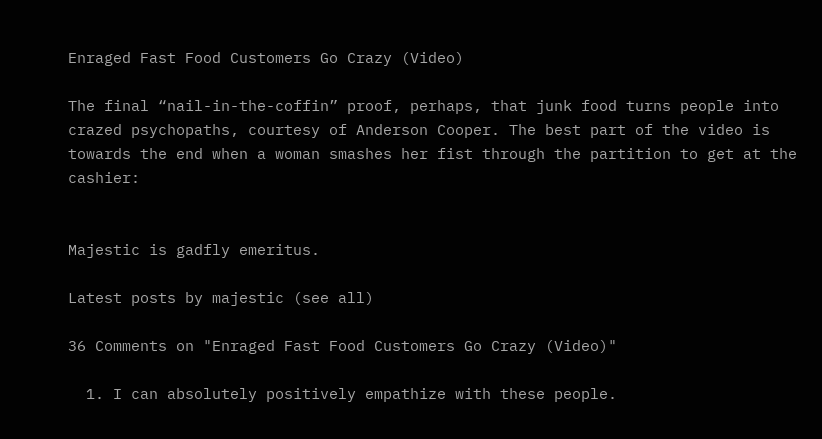Enraged Fast Food Customers Go Crazy (Video)

The final “nail-in-the-coffin” proof, perhaps, that junk food turns people into crazed psychopaths, courtesy of Anderson Cooper. The best part of the video is towards the end when a woman smashes her fist through the partition to get at the cashier:


Majestic is gadfly emeritus.

Latest posts by majestic (see all)

36 Comments on "Enraged Fast Food Customers Go Crazy (Video)"

  1. I can absolutely positively empathize with these people.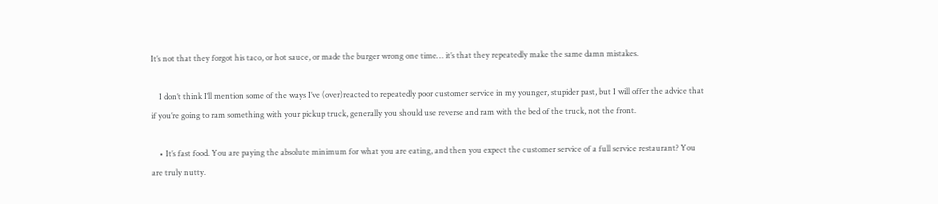It’s not that they forgot his taco, or hot sauce, or made the burger wrong one time… it’s that they repeatedly make the same damn mistakes.

    I don’t think I’ll mention some of the ways I’ve (over)reacted to repeatedly poor customer service in my younger, stupider past, but I will offer the advice that if you’re going to ram something with your pickup truck, generally you should use reverse and ram with the bed of the truck, not the front.

    • It’s fast food. You are paying the absolute minimum for what you are eating, and then you expect the customer service of a full service restaurant? You are truly nutty.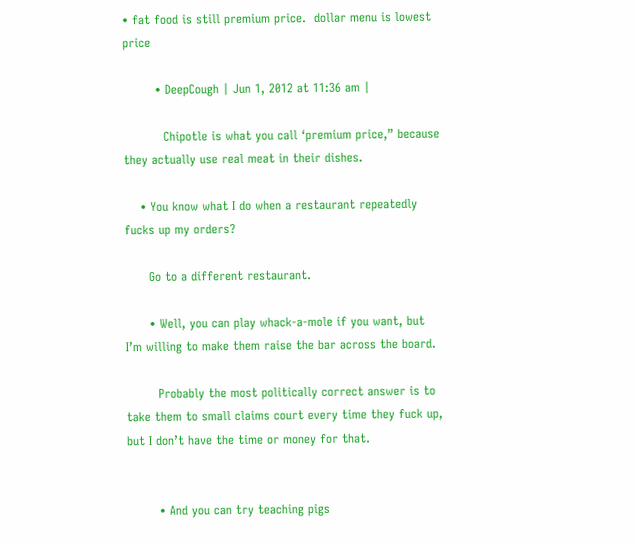• fat food is still premium price.  dollar menu is lowest price

        • DeepCough | Jun 1, 2012 at 11:36 am |

          Chipotle is what you call ‘premium price,” because they actually use real meat in their dishes.

    • You know what I do when a restaurant repeatedly fucks up my orders?

      Go to a different restaurant.

      • Well, you can play whack-a-mole if you want, but I’m willing to make them raise the bar across the board.

        Probably the most politically correct answer is to take them to small claims court every time they fuck up, but I don’t have the time or money for that.


        • And you can try teaching pigs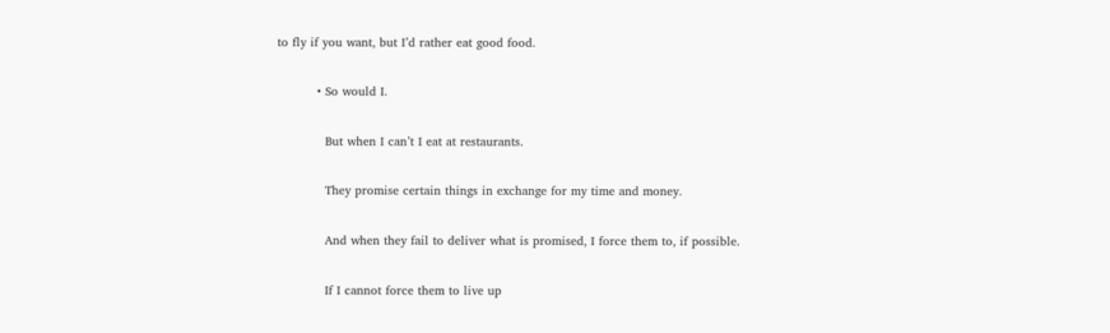to fly if you want, but I’d rather eat good food.

          • So would I.

            But when I can’t I eat at restaurants.

            They promise certain things in exchange for my time and money.

            And when they fail to deliver what is promised, I force them to, if possible.

            If I cannot force them to live up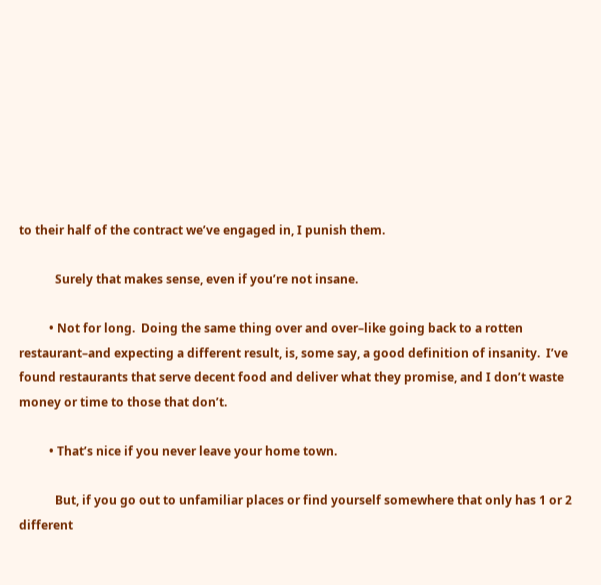to their half of the contract we’ve engaged in, I punish them.

            Surely that makes sense, even if you’re not insane.

          • Not for long.  Doing the same thing over and over–like going back to a rotten restaurant–and expecting a different result, is, some say, a good definition of insanity.  I’ve found restaurants that serve decent food and deliver what they promise, and I don’t waste money or time to those that don’t.

          • That’s nice if you never leave your home town.

            But, if you go out to unfamiliar places or find yourself somewhere that only has 1 or 2 different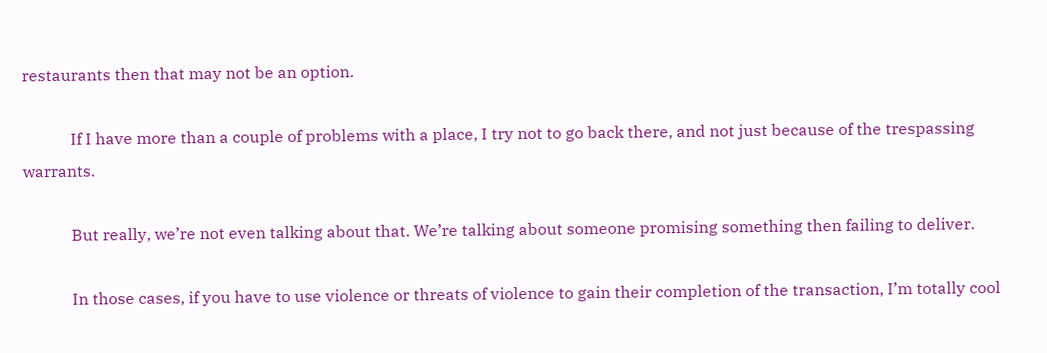restaurants then that may not be an option.

            If I have more than a couple of problems with a place, I try not to go back there, and not just because of the trespassing warrants.

            But really, we’re not even talking about that. We’re talking about someone promising something then failing to deliver.

            In those cases, if you have to use violence or threats of violence to gain their completion of the transaction, I’m totally cool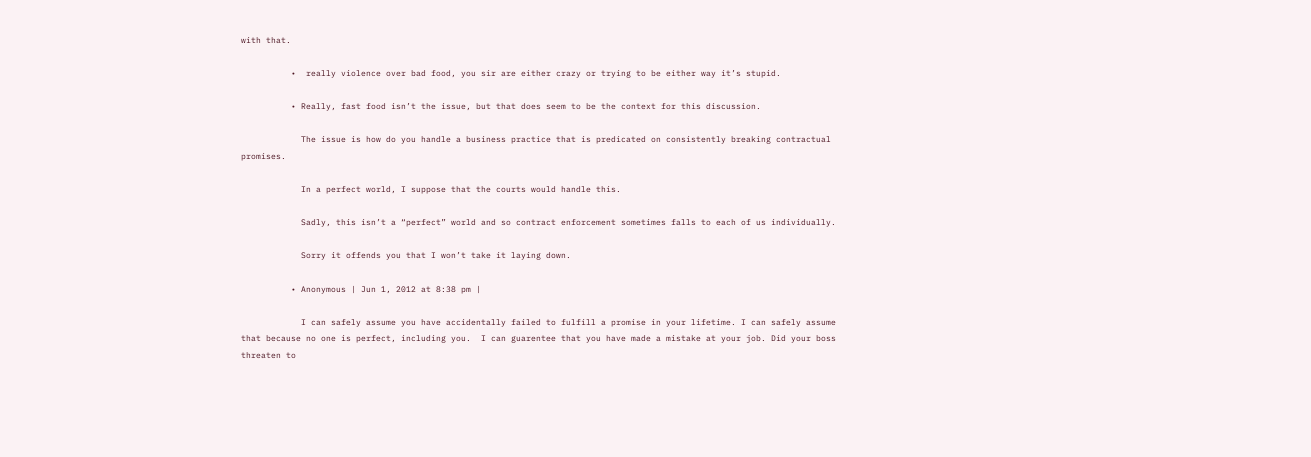with that.

          •  really violence over bad food, you sir are either crazy or trying to be either way it’s stupid.

          • Really, fast food isn’t the issue, but that does seem to be the context for this discussion.

            The issue is how do you handle a business practice that is predicated on consistently breaking contractual promises.

            In a perfect world, I suppose that the courts would handle this.

            Sadly, this isn’t a “perfect” world and so contract enforcement sometimes falls to each of us individually.

            Sorry it offends you that I won’t take it laying down.

          • Anonymous | Jun 1, 2012 at 8:38 pm |

            I can safely assume you have accidentally failed to fulfill a promise in your lifetime. I can safely assume that because no one is perfect, including you.  I can guarentee that you have made a mistake at your job. Did your boss threaten to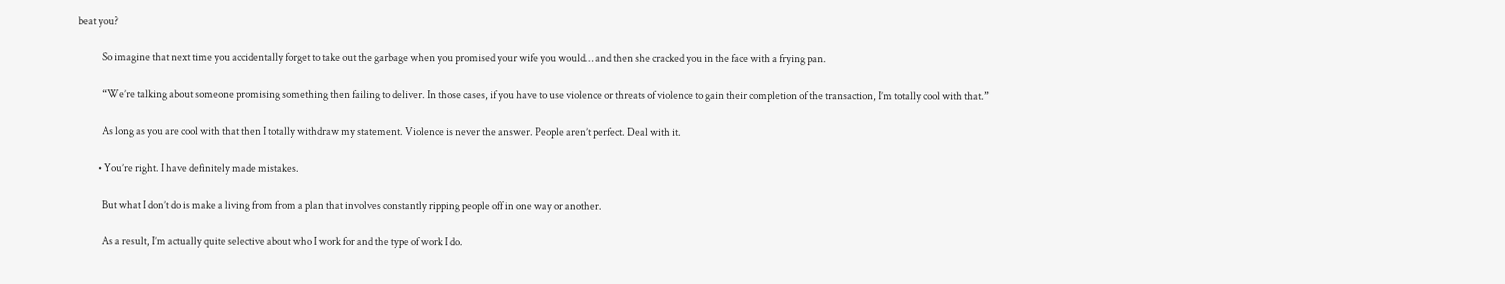beat you?

            So imagine that next time you accidentally forget to take out the garbage when you promised your wife you would… and then she cracked you in the face with a frying pan.

            “We’re talking about someone promising something then failing to deliver. In those cases, if you have to use violence or threats of violence to gain their completion of the transaction, I’m totally cool with that.”

            As long as you are cool with that then I totally withdraw my statement. Violence is never the answer. People aren’t perfect. Deal with it.

          • You’re right. I have definitely made mistakes.

            But what I don’t do is make a living from from a plan that involves constantly ripping people off in one way or another.

            As a result, I’m actually quite selective about who I work for and the type of work I do.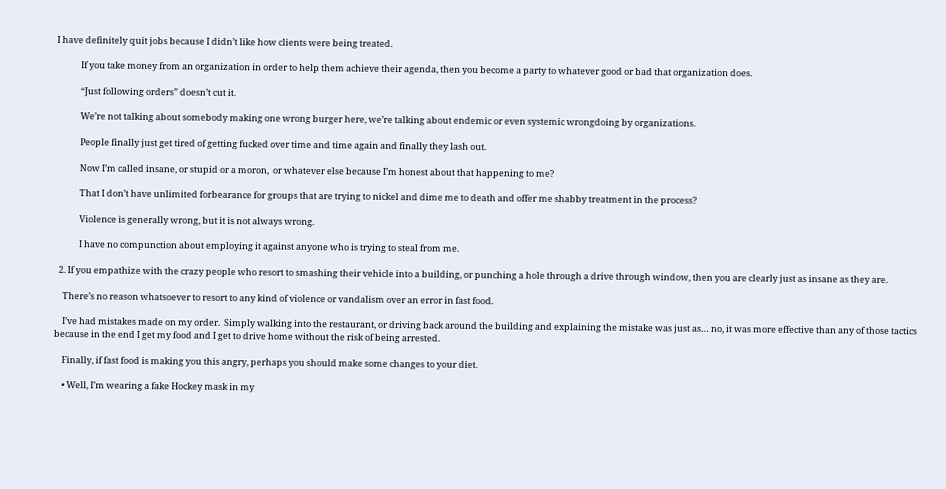I have definitely quit jobs because I didn’t like how clients were being treated.

            If you take money from an organization in order to help them achieve their agenda, then you become a party to whatever good or bad that organization does.

            “Just following orders” doesn’t cut it.

            We’re not talking about somebody making one wrong burger here, we’re talking about endemic or even systemic wrongdoing by organizations.

            People finally just get tired of getting fucked over time and time again and finally they lash out.

            Now I’m called insane, or stupid or a moron,  or whatever else because I’m honest about that happening to me?

            That I don’t have unlimited forbearance for groups that are trying to nickel and dime me to death and offer me shabby treatment in the process?

            Violence is generally wrong, but it is not always wrong.

            I have no compunction about employing it against anyone who is trying to steal from me.

  2. If you empathize with the crazy people who resort to smashing their vehicle into a building, or punching a hole through a drive through window, then you are clearly just as insane as they are.

    There’s no reason whatsoever to resort to any kind of violence or vandalism over an error in fast food.

    I’ve had mistakes made on my order.  Simply walking into the restaurant, or driving back around the building and explaining the mistake was just as… no, it was more effective than any of those tactics because in the end I get my food and I get to drive home without the risk of being arrested.

    Finally, if fast food is making you this angry, perhaps you should make some changes to your diet.

    • Well, I’m wearing a fake Hockey mask in my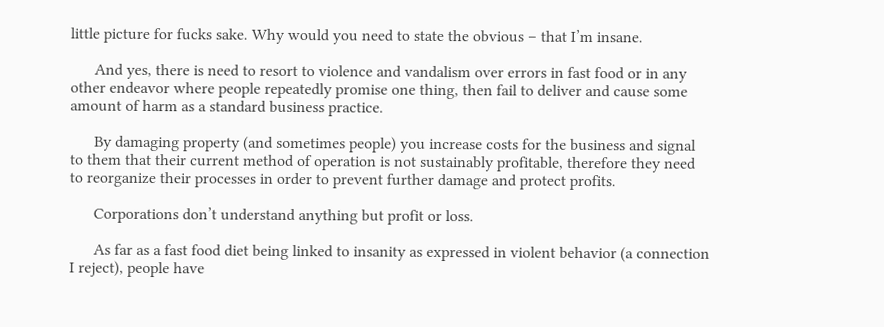little picture for fucks sake. Why would you need to state the obvious – that I’m insane.

      And yes, there is need to resort to violence and vandalism over errors in fast food or in any other endeavor where people repeatedly promise one thing, then fail to deliver and cause some amount of harm as a standard business practice.

      By damaging property (and sometimes people) you increase costs for the business and signal to them that their current method of operation is not sustainably profitable, therefore they need to reorganize their processes in order to prevent further damage and protect profits.

      Corporations don’t understand anything but profit or loss.

      As far as a fast food diet being linked to insanity as expressed in violent behavior (a connection I reject), people have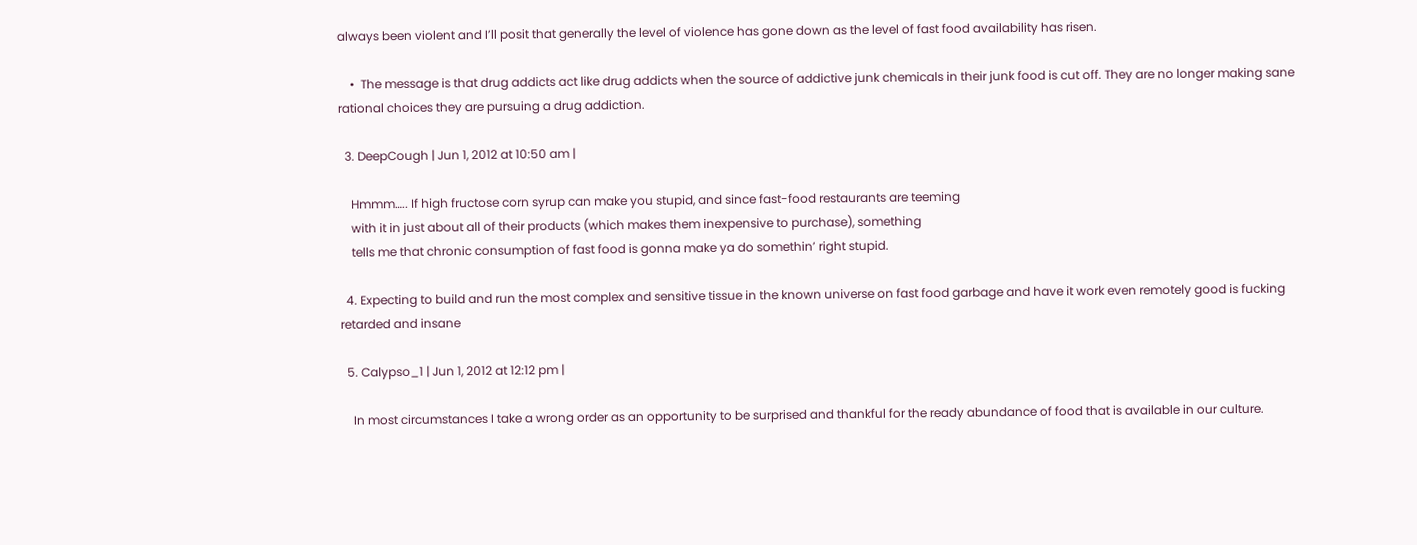always been violent and I’ll posit that generally the level of violence has gone down as the level of fast food availability has risen.

    •  The message is that drug addicts act like drug addicts when the source of addictive junk chemicals in their junk food is cut off. They are no longer making sane rational choices they are pursuing a drug addiction.

  3. DeepCough | Jun 1, 2012 at 10:50 am |

    Hmmm….. If high fructose corn syrup can make you stupid, and since fast-food restaurants are teeming
    with it in just about all of their products (which makes them inexpensive to purchase), something
    tells me that chronic consumption of fast food is gonna make ya do somethin’ right stupid.

  4. Expecting to build and run the most complex and sensitive tissue in the known universe on fast food garbage and have it work even remotely good is fucking retarded and insane

  5. Calypso_1 | Jun 1, 2012 at 12:12 pm |

    In most circumstances I take a wrong order as an opportunity to be surprised and thankful for the ready abundance of food that is available in our culture.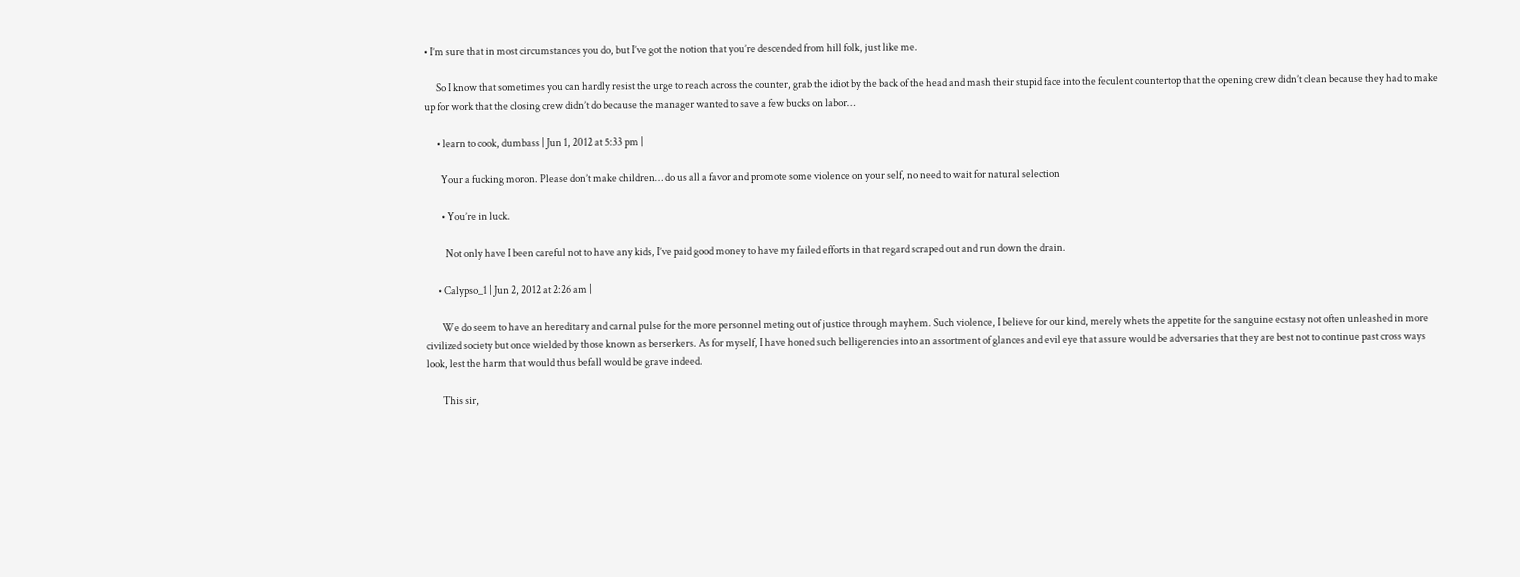• I’m sure that in most circumstances you do, but I’ve got the notion that you’re descended from hill folk, just like me.

      So I know that sometimes you can hardly resist the urge to reach across the counter, grab the idiot by the back of the head and mash their stupid face into the feculent countertop that the opening crew didn’t clean because they had to make up for work that the closing crew didn’t do because the manager wanted to save a few bucks on labor…

      • learn to cook, dumbass | Jun 1, 2012 at 5:33 pm |

        Your a fucking moron. Please don’t make children… do us all a favor and promote some violence on your self, no need to wait for natural selection

        • You’re in luck.

          Not only have I been careful not to have any kids, I’ve paid good money to have my failed efforts in that regard scraped out and run down the drain.

      • Calypso_1 | Jun 2, 2012 at 2:26 am |

        We do seem to have an hereditary and carnal pulse for the more personnel meting out of justice through mayhem. Such violence, I believe for our kind, merely whets the appetite for the sanguine ecstasy not often unleashed in more civilized society but once wielded by those known as berserkers. As for myself, I have honed such belligerencies into an assortment of glances and evil eye that assure would be adversaries that they are best not to continue past cross ways look, lest the harm that would thus befall would be grave indeed.

        This sir,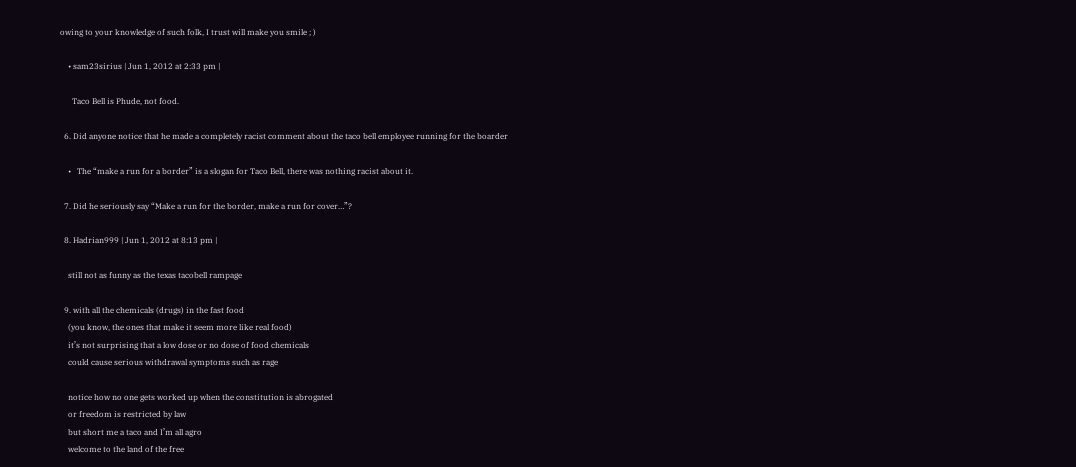owing to your knowledge of such folk, I trust will make you smile ; )

    • sam23sirius | Jun 1, 2012 at 2:33 pm |

      Taco Bell is Phude, not food.

  6. Did anyone notice that he made a completely racist comment about the taco bell employee running for the boarder

    •   The “make a run for a border” is a slogan for Taco Bell, there was nothing racist about it.

  7. Did he seriously say “Make a run for the border, make a run for cover…”?

  8. Hadrian999 | Jun 1, 2012 at 8:13 pm |

    still not as funny as the texas tacobell rampage

  9. with all the chemicals (drugs) in the fast food
    (you know, the ones that make it seem more like real food)
    it’s not surprising that a low dose or no dose of food chemicals
    could cause serious withdrawal symptoms such as rage

    notice how no one gets worked up when the constitution is abrogated
    or freedom is restricted by law
    but short me a taco and I’m all agro
    welcome to the land of the free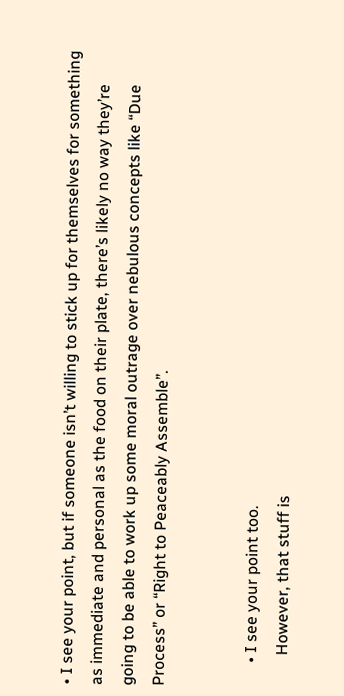• I see your point, but if someone isn’t willing to stick up for themselves for something as immediate and personal as the food on their plate, there’s likely no way they’re going to be able to work up some moral outrage over nebulous concepts like “Due Process” or “Right to Peaceably Assemble”.


      • I see your point too.
        However, that stuff is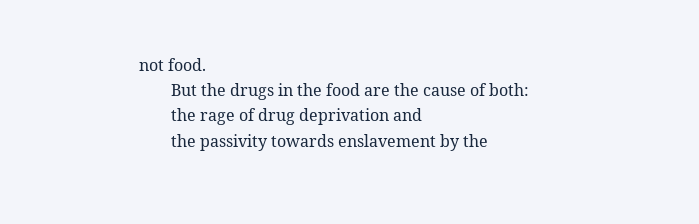not food.
        But the drugs in the food are the cause of both:
        the rage of drug deprivation and
        the passivity towards enslavement by the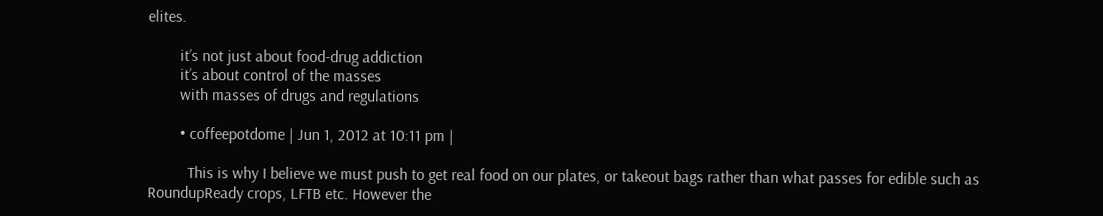elites.

        it’s not just about food-drug addiction
        it’s about control of the masses
        with masses of drugs and regulations

        • coffeepotdome | Jun 1, 2012 at 10:11 pm |

          This is why I believe we must push to get real food on our plates, or takeout bags rather than what passes for edible such as RoundupReady crops, LFTB etc. However the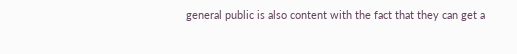general public is also content with the fact that they can get a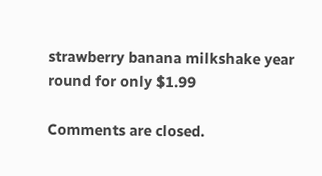strawberry banana milkshake year round for only $1.99

Comments are closed.